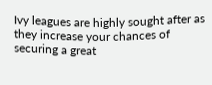Ivy leagues are highly sought after as they increase your chances of securing a great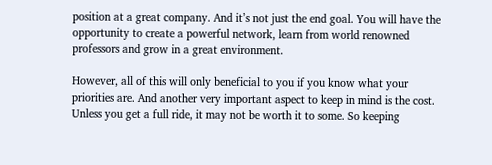position at a great company. And it’s not just the end goal. You will have the opportunity to create a powerful network, learn from world renowned professors and grow in a great environment.

However, all of this will only beneficial to you if you know what your priorities are. And another very important aspect to keep in mind is the cost. Unless you get a full ride, it may not be worth it to some. So keeping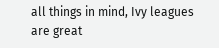all things in mind, Ivy leagues are great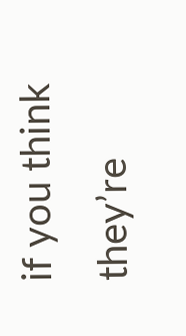if you think they’re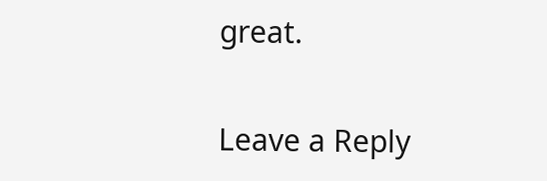great.

Leave a Reply